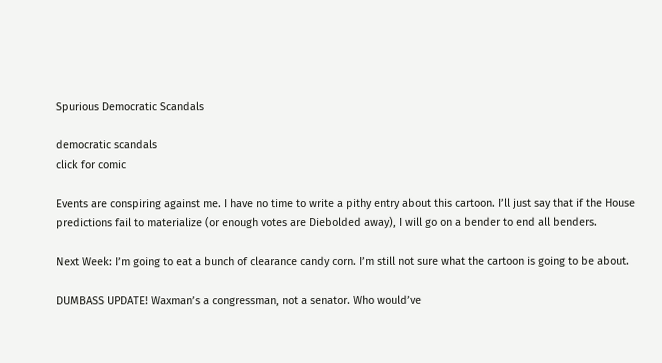Spurious Democratic Scandals

democratic scandals
click for comic

Events are conspiring against me. I have no time to write a pithy entry about this cartoon. I’ll just say that if the House predictions fail to materialize (or enough votes are Diebolded away), I will go on a bender to end all benders.

Next Week: I’m going to eat a bunch of clearance candy corn. I’m still not sure what the cartoon is going to be about.

DUMBASS UPDATE! Waxman’s a congressman, not a senator. Who would’ve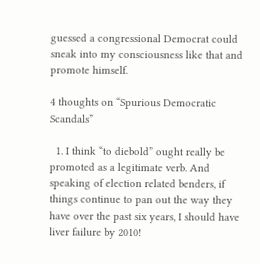guessed a congressional Democrat could sneak into my consciousness like that and promote himself.

4 thoughts on “Spurious Democratic Scandals”

  1. I think “to diebold” ought really be promoted as a legitimate verb. And speaking of election related benders, if things continue to pan out the way they have over the past six years, I should have liver failure by 2010!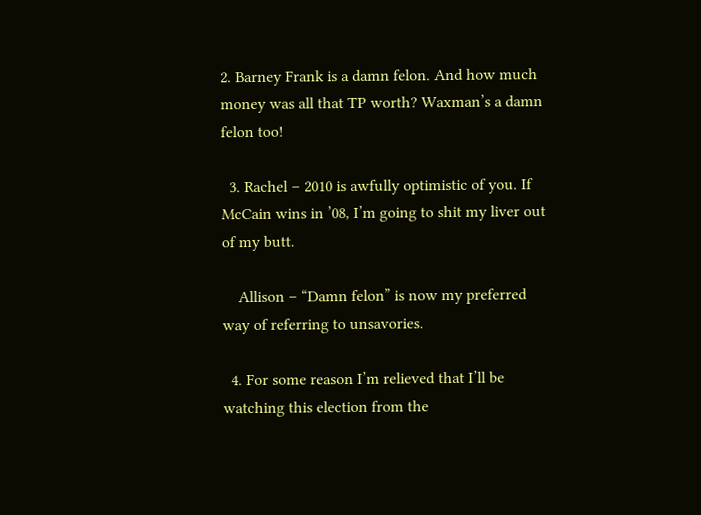2. Barney Frank is a damn felon. And how much money was all that TP worth? Waxman’s a damn felon too!

  3. Rachel – 2010 is awfully optimistic of you. If McCain wins in ’08, I’m going to shit my liver out of my butt.

    Allison – “Damn felon” is now my preferred way of referring to unsavories.

  4. For some reason I’m relieved that I’ll be watching this election from the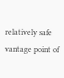relatively safe vantage point of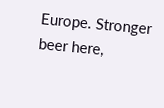Europe. Stronger beer here,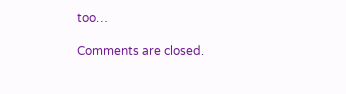too…

Comments are closed.